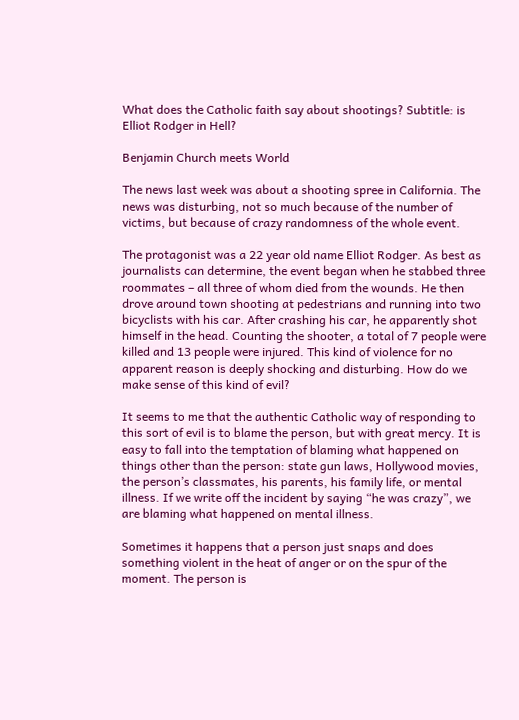What does the Catholic faith say about shootings? Subtitle: is Elliot Rodger in Hell?

Benjamin Church meets World

The news last week was about a shooting spree in California. The news was disturbing, not so much because of the number of victims, but because of crazy randomness of the whole event.

The protagonist was a 22 year old name Elliot Rodger. As best as journalists can determine, the event began when he stabbed three roommates – all three of whom died from the wounds. He then drove around town shooting at pedestrians and running into two bicyclists with his car. After crashing his car, he apparently shot himself in the head. Counting the shooter, a total of 7 people were killed and 13 people were injured. This kind of violence for no apparent reason is deeply shocking and disturbing. How do we make sense of this kind of evil?

It seems to me that the authentic Catholic way of responding to this sort of evil is to blame the person, but with great mercy. It is easy to fall into the temptation of blaming what happened on things other than the person: state gun laws, Hollywood movies, the person’s classmates, his parents, his family life, or mental illness. If we write off the incident by saying “he was crazy”, we are blaming what happened on mental illness.

Sometimes it happens that a person just snaps and does something violent in the heat of anger or on the spur of the moment. The person is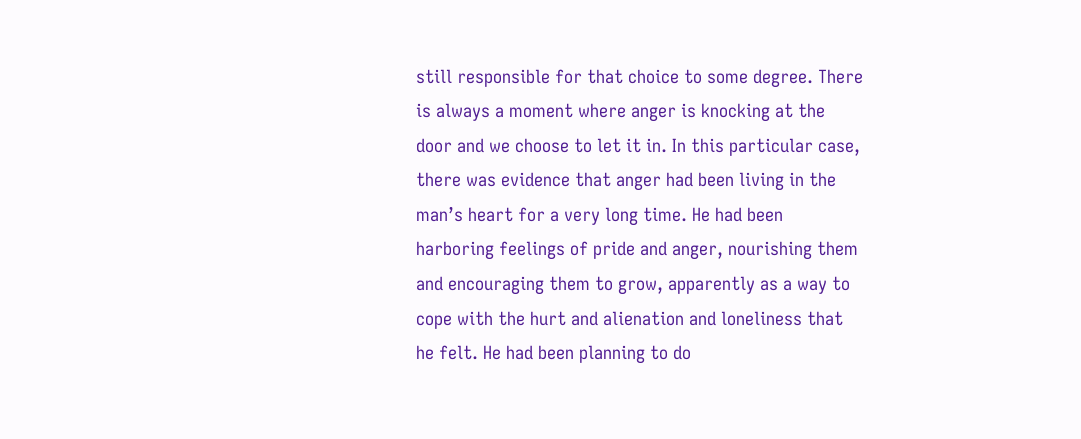still responsible for that choice to some degree. There is always a moment where anger is knocking at the door and we choose to let it in. In this particular case, there was evidence that anger had been living in the man’s heart for a very long time. He had been harboring feelings of pride and anger, nourishing them and encouraging them to grow, apparently as a way to cope with the hurt and alienation and loneliness that he felt. He had been planning to do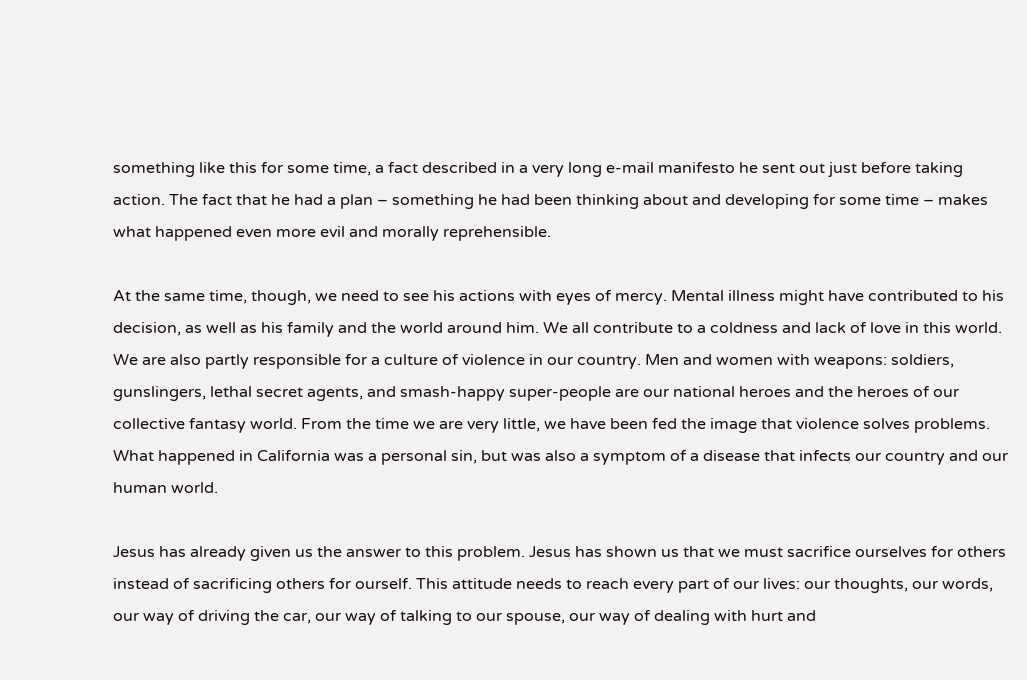something like this for some time, a fact described in a very long e-mail manifesto he sent out just before taking action. The fact that he had a plan – something he had been thinking about and developing for some time – makes what happened even more evil and morally reprehensible.

At the same time, though, we need to see his actions with eyes of mercy. Mental illness might have contributed to his decision, as well as his family and the world around him. We all contribute to a coldness and lack of love in this world. We are also partly responsible for a culture of violence in our country. Men and women with weapons: soldiers, gunslingers, lethal secret agents, and smash-happy super-people are our national heroes and the heroes of our collective fantasy world. From the time we are very little, we have been fed the image that violence solves problems. What happened in California was a personal sin, but was also a symptom of a disease that infects our country and our human world.

Jesus has already given us the answer to this problem. Jesus has shown us that we must sacrifice ourselves for others instead of sacrificing others for ourself. This attitude needs to reach every part of our lives: our thoughts, our words, our way of driving the car, our way of talking to our spouse, our way of dealing with hurt and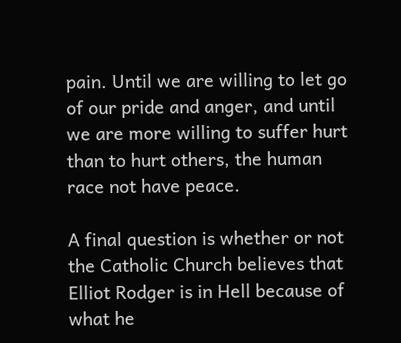pain. Until we are willing to let go of our pride and anger, and until we are more willing to suffer hurt than to hurt others, the human race not have peace.

A final question is whether or not the Catholic Church believes that Elliot Rodger is in Hell because of what he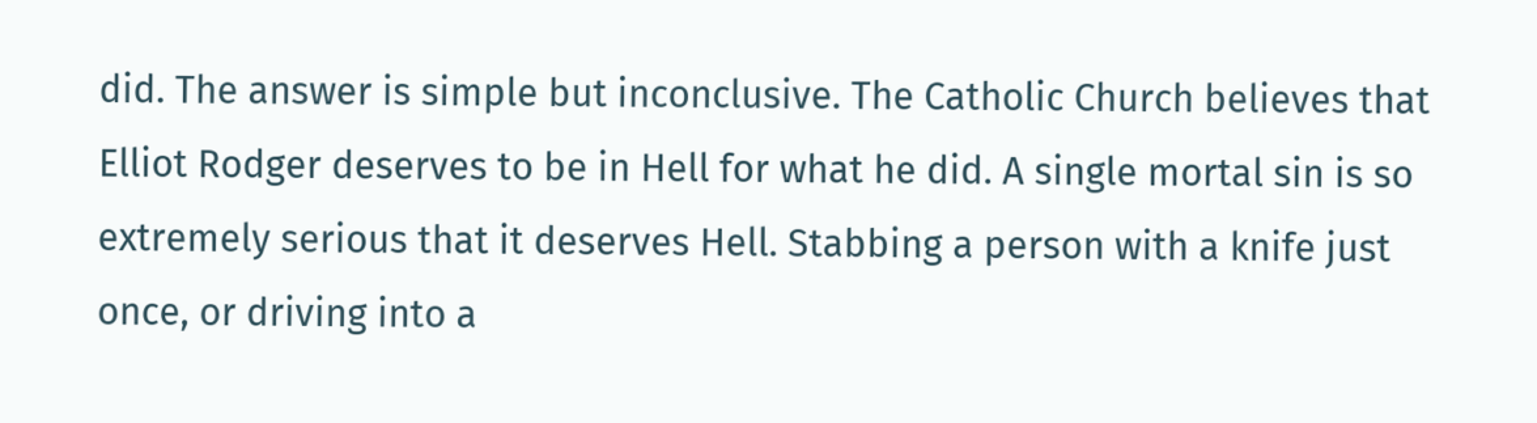did. The answer is simple but inconclusive. The Catholic Church believes that Elliot Rodger deserves to be in Hell for what he did. A single mortal sin is so extremely serious that it deserves Hell. Stabbing a person with a knife just once, or driving into a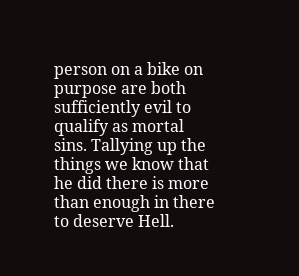person on a bike on purpose are both sufficiently evil to qualify as mortal sins. Tallying up the things we know that he did there is more than enough in there to deserve Hell.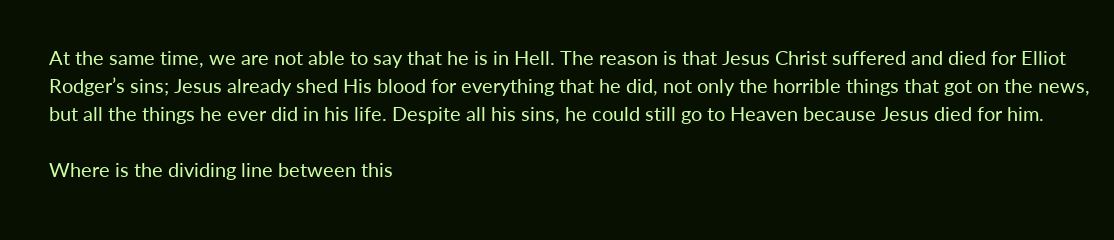At the same time, we are not able to say that he is in Hell. The reason is that Jesus Christ suffered and died for Elliot Rodger’s sins; Jesus already shed His blood for everything that he did, not only the horrible things that got on the news, but all the things he ever did in his life. Despite all his sins, he could still go to Heaven because Jesus died for him.

Where is the dividing line between this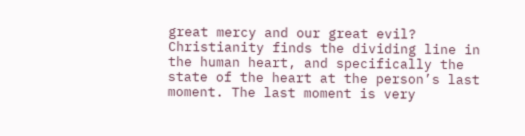great mercy and our great evil? Christianity finds the dividing line in the human heart, and specifically the state of the heart at the person’s last moment. The last moment is very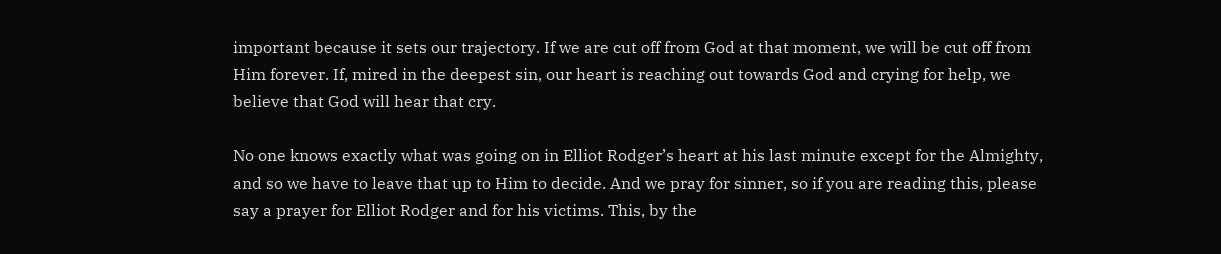important because it sets our trajectory. If we are cut off from God at that moment, we will be cut off from Him forever. If, mired in the deepest sin, our heart is reaching out towards God and crying for help, we believe that God will hear that cry.

No one knows exactly what was going on in Elliot Rodger’s heart at his last minute except for the Almighty, and so we have to leave that up to Him to decide. And we pray for sinner, so if you are reading this, please say a prayer for Elliot Rodger and for his victims. This, by the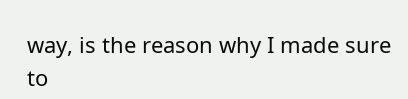way, is the reason why I made sure to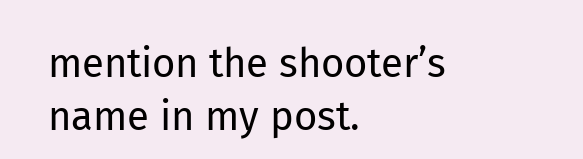mention the shooter’s name in my post.